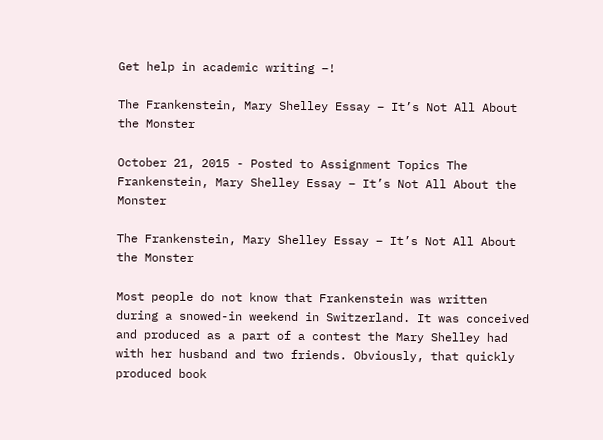Get help in academic writing –!

The Frankenstein, Mary Shelley Essay – It’s Not All About the Monster

October 21, 2015 - Posted to Assignment Topics The Frankenstein, Mary Shelley Essay – It’s Not All About the Monster

The Frankenstein, Mary Shelley Essay – It’s Not All About the Monster

Most people do not know that Frankenstein was written during a snowed-in weekend in Switzerland. It was conceived and produced as a part of a contest the Mary Shelley had with her husband and two friends. Obviously, that quickly produced book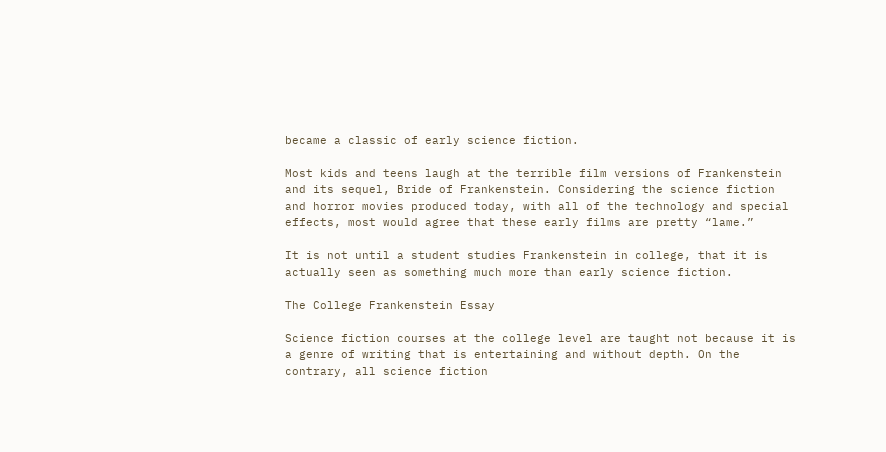became a classic of early science fiction.

Most kids and teens laugh at the terrible film versions of Frankenstein and its sequel, Bride of Frankenstein. Considering the science fiction and horror movies produced today, with all of the technology and special effects, most would agree that these early films are pretty “lame.”

It is not until a student studies Frankenstein in college, that it is actually seen as something much more than early science fiction.

The College Frankenstein Essay

Science fiction courses at the college level are taught not because it is a genre of writing that is entertaining and without depth. On the contrary, all science fiction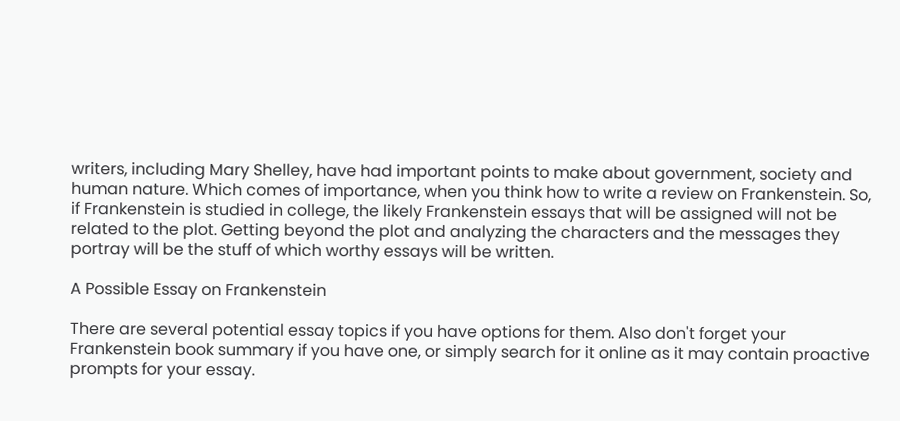writers, including Mary Shelley, have had important points to make about government, society and human nature. Which comes of importance, when you think how to write a review on Frankenstein. So, if Frankenstein is studied in college, the likely Frankenstein essays that will be assigned will not be related to the plot. Getting beyond the plot and analyzing the characters and the messages they portray will be the stuff of which worthy essays will be written.

A Possible Essay on Frankenstein

There are several potential essay topics if you have options for them. Also don't forget your Frankenstein book summary if you have one, or simply search for it online as it may contain proactive prompts for your essay.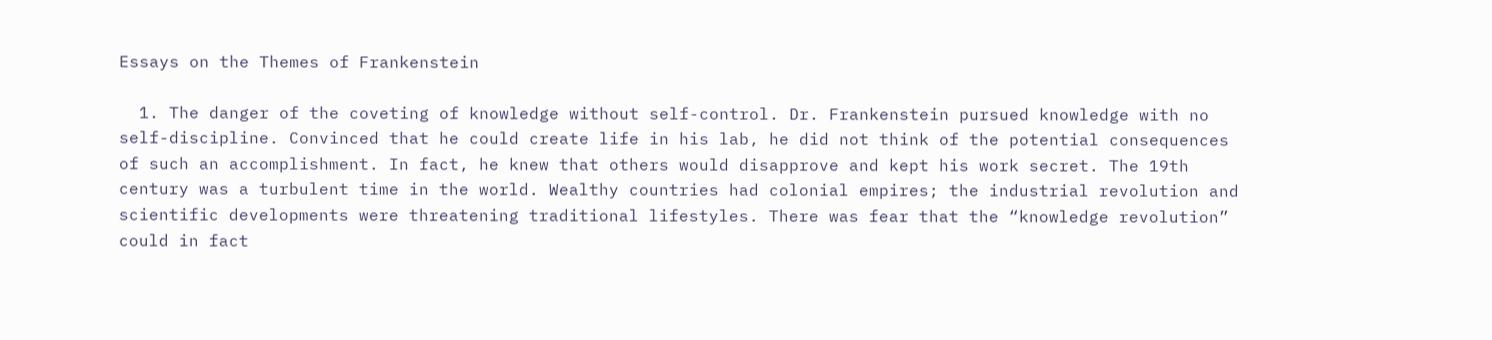Essays on the Themes of Frankenstein

  1. The danger of the coveting of knowledge without self-control. Dr. Frankenstein pursued knowledge with no self-discipline. Convinced that he could create life in his lab, he did not think of the potential consequences of such an accomplishment. In fact, he knew that others would disapprove and kept his work secret. The 19th century was a turbulent time in the world. Wealthy countries had colonial empires; the industrial revolution and scientific developments were threatening traditional lifestyles. There was fear that the “knowledge revolution” could in fact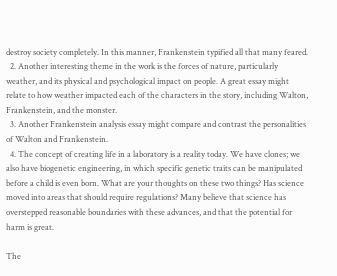destroy society completely. In this manner, Frankenstein typified all that many feared.
  2. Another interesting theme in the work is the forces of nature, particularly weather, and its physical and psychological impact on people. A great essay might relate to how weather impacted each of the characters in the story, including Walton, Frankenstein, and the monster.
  3. Another Frankenstein analysis essay might compare and contrast the personalities of Walton and Frankenstein.
  4. The concept of creating life in a laboratory is a reality today. We have clones; we also have biogenetic engineering, in which specific genetic traits can be manipulated before a child is even born. What are your thoughts on these two things? Has science moved into areas that should require regulations? Many believe that science has overstepped reasonable boundaries with these advances, and that the potential for harm is great.

The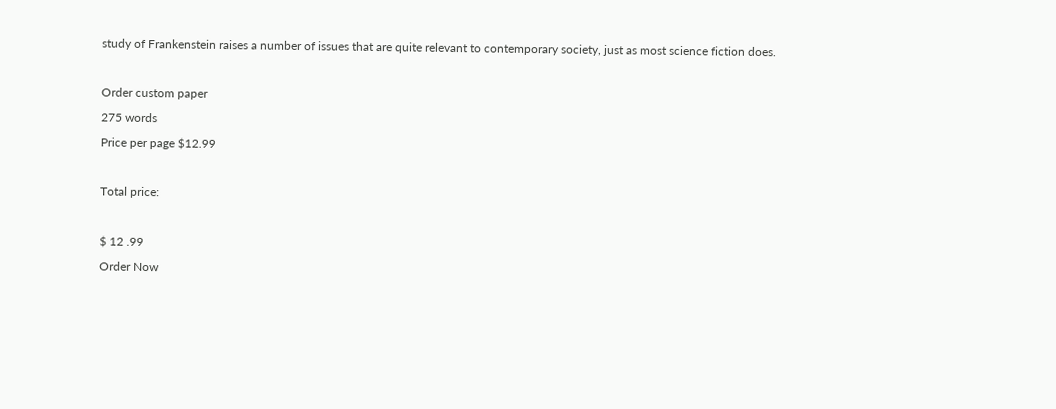study of Frankenstein raises a number of issues that are quite relevant to contemporary society, just as most science fiction does.

Order custom paper
275 words
Price per page $12.99

Total price:

$ 12 .99
Order Now